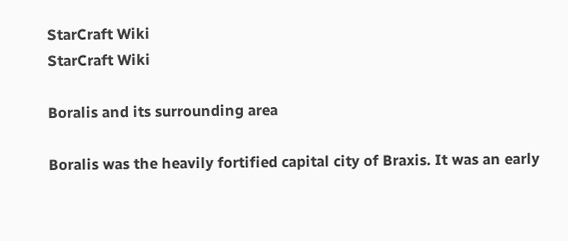StarCraft Wiki
StarCraft Wiki

Boralis and its surrounding area

Boralis was the heavily fortified capital city of Braxis. It was an early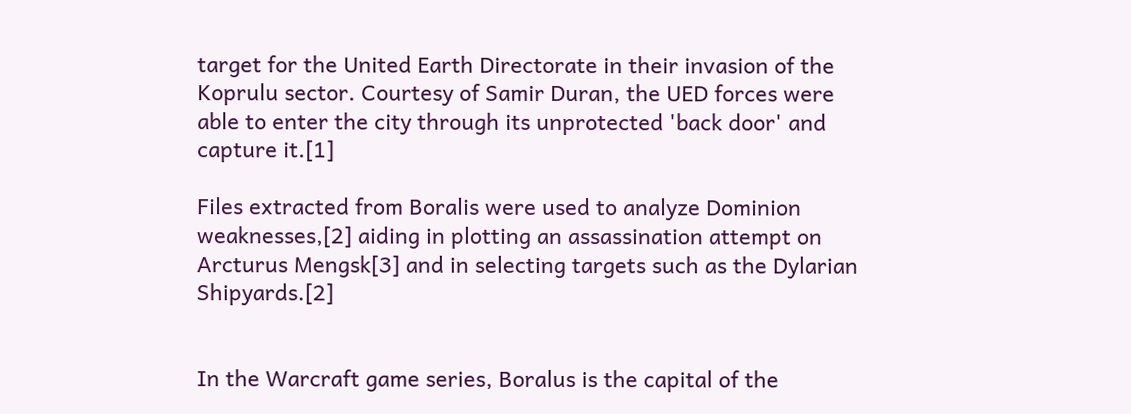target for the United Earth Directorate in their invasion of the Koprulu sector. Courtesy of Samir Duran, the UED forces were able to enter the city through its unprotected 'back door' and capture it.[1]

Files extracted from Boralis were used to analyze Dominion weaknesses,[2] aiding in plotting an assassination attempt on Arcturus Mengsk[3] and in selecting targets such as the Dylarian Shipyards.[2]


In the Warcraft game series, Boralus is the capital of the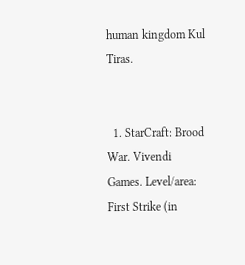human kingdom Kul Tiras.


  1. StarCraft: Brood War. Vivendi Games. Level/area: First Strike (in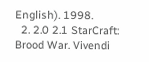English). 1998.
  2. 2.0 2.1 StarCraft: Brood War. Vivendi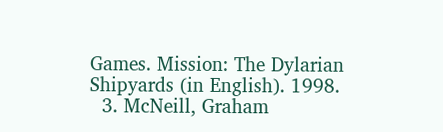Games. Mission: The Dylarian Shipyards (in English). 1998.
  3. McNeill, Graham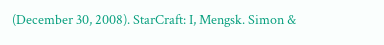(December 30, 2008). StarCraft: I, Mengsk. Simon &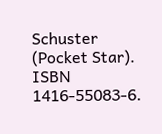Schuster (Pocket Star). ISBN 1416-55083-6.